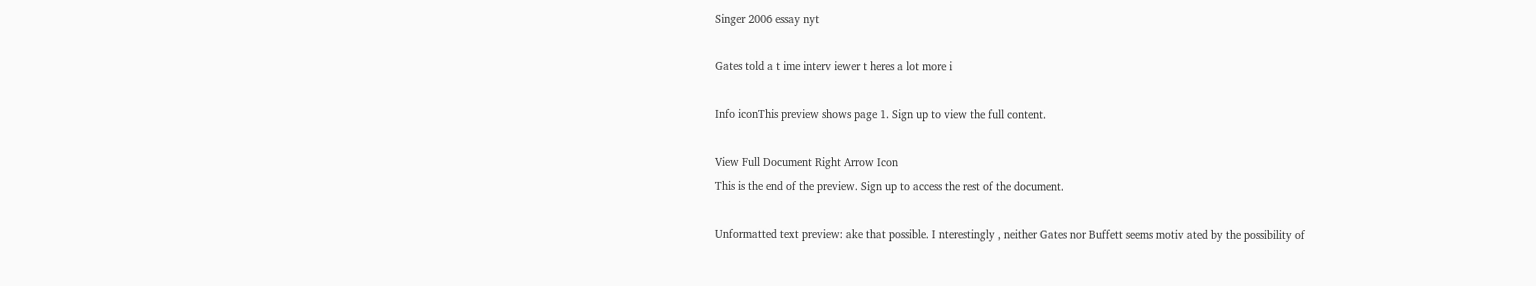Singer 2006 essay nyt

Gates told a t ime interv iewer t heres a lot more i

Info iconThis preview shows page 1. Sign up to view the full content.

View Full Document Right Arrow Icon
This is the end of the preview. Sign up to access the rest of the document.

Unformatted text preview: ake that possible. I nterestingly , neither Gates nor Buffett seems motiv ated by the possibility of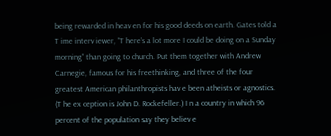being rewarded in heav en for his good deeds on earth. Gates told a T ime interv iewer, “T here’s a lot more I could be doing on a Sunday morning” than going to church. Put them together with Andrew Carnegie, famous for his freethinking, and three of the four greatest American philanthropists hav e been atheists or agnostics. (T he ex ception is John D. Rockefeller.) I n a country in which 96 percent of the population say they believ e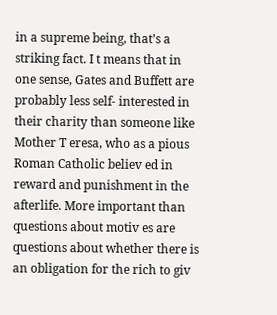in a supreme being, that’s a striking fact. I t means that in one sense, Gates and Buffett are probably less self- interested in their charity than someone like Mother T eresa, who as a pious Roman Catholic believ ed in reward and punishment in the afterlife. More important than questions about motiv es are questions about whether there is an obligation for the rich to giv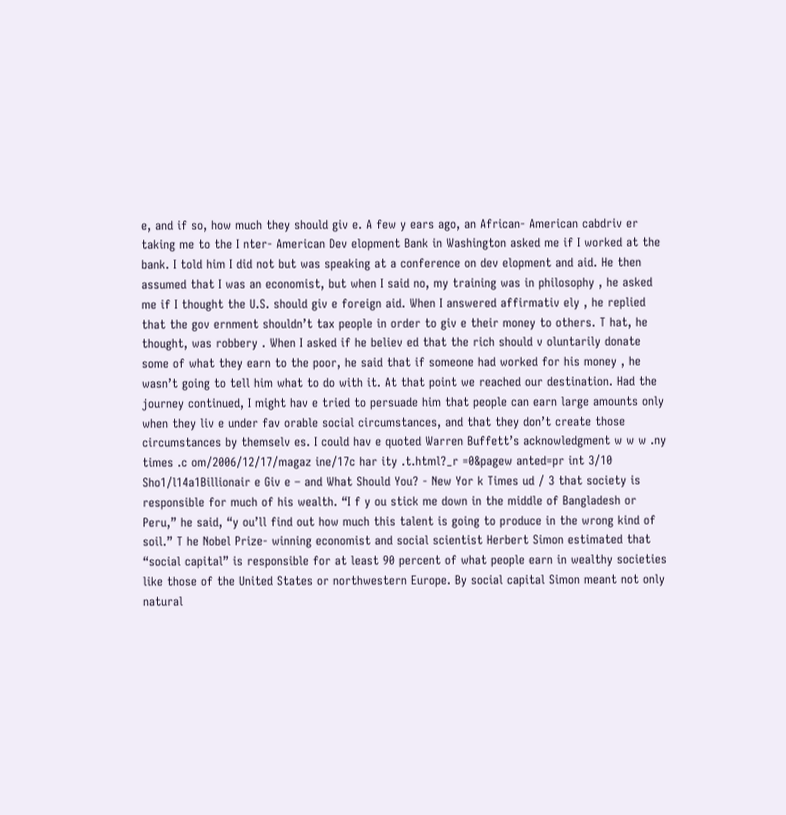e, and if so, how much they should giv e. A few y ears ago, an African- American cabdriv er taking me to the I nter- American Dev elopment Bank in Washington asked me if I worked at the bank. I told him I did not but was speaking at a conference on dev elopment and aid. He then assumed that I was an economist, but when I said no, my training was in philosophy , he asked me if I thought the U.S. should giv e foreign aid. When I answered affirmativ ely , he replied that the gov ernment shouldn’t tax people in order to giv e their money to others. T hat, he thought, was robbery . When I asked if he believ ed that the rich should v oluntarily donate some of what they earn to the poor, he said that if someone had worked for his money , he wasn’t going to tell him what to do with it. At that point we reached our destination. Had the journey continued, I might hav e tried to persuade him that people can earn large amounts only when they liv e under fav orable social circumstances, and that they don’t create those circumstances by themselv es. I could hav e quoted Warren Buffett’s acknowledgment w w w .ny times .c om/2006/12/17/magaz ine/17c har ity .t.html?_r =0&pagew anted=pr int 3/10 Sho1/l14a1Billionair e Giv e – and What Should You? - New Yor k Times ud / 3 that society is responsible for much of his wealth. “I f y ou stick me down in the middle of Bangladesh or Peru,” he said, “y ou’ll find out how much this talent is going to produce in the wrong kind of soil.” T he Nobel Prize- winning economist and social scientist Herbert Simon estimated that “social capital” is responsible for at least 90 percent of what people earn in wealthy societies like those of the United States or northwestern Europe. By social capital Simon meant not only natural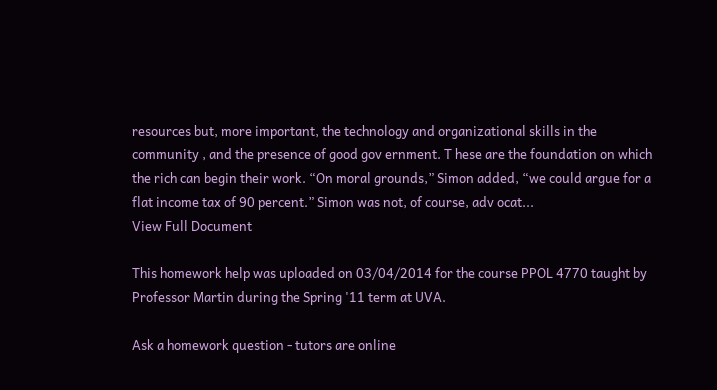resources but, more important, the technology and organizational skills in the community , and the presence of good gov ernment. T hese are the foundation on which the rich can begin their work. “On moral grounds,” Simon added, “we could argue for a flat income tax of 90 percent.” Simon was not, of course, adv ocat...
View Full Document

This homework help was uploaded on 03/04/2014 for the course PPOL 4770 taught by Professor Martin during the Spring '11 term at UVA.

Ask a homework question - tutors are online